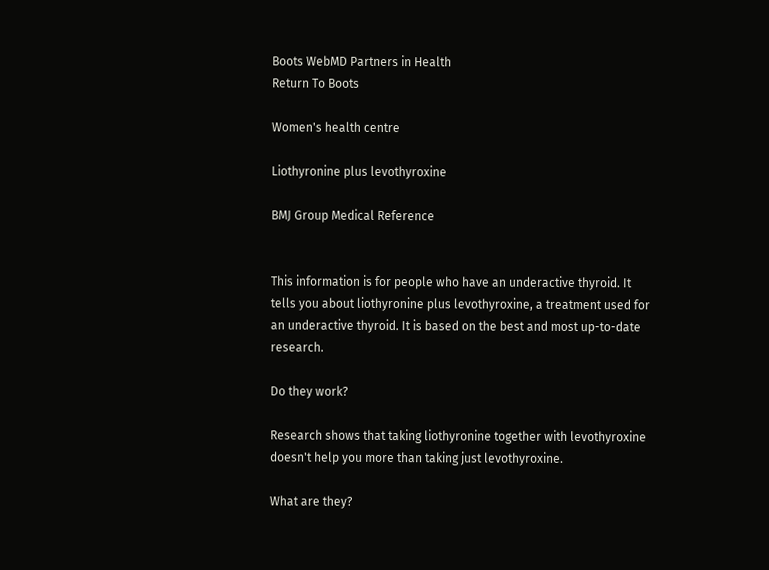Boots WebMD Partners in Health
Return To Boots

Women's health centre

Liothyronine plus levothyroxine

BMJ Group Medical Reference


This information is for people who have an underactive thyroid. It tells you about liothyronine plus levothyroxine, a treatment used for an underactive thyroid. It is based on the best and most up-to-date research.

Do they work?

Research shows that taking liothyronine together with levothyroxine doesn't help you more than taking just levothyroxine.

What are they?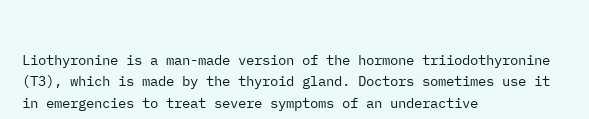Liothyronine is a man-made version of the hormone triiodothyronine (T3), which is made by the thyroid gland. Doctors sometimes use it in emergencies to treat severe symptoms of an underactive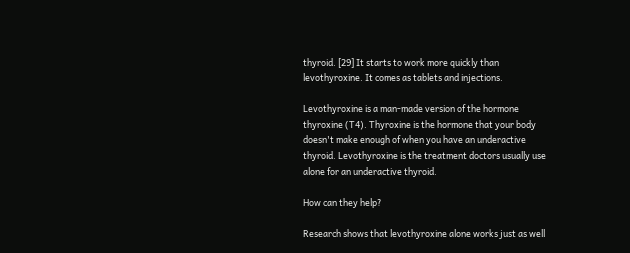thyroid. [29] It starts to work more quickly than levothyroxine. It comes as tablets and injections.

Levothyroxine is a man-made version of the hormone thyroxine (T4). Thyroxine is the hormone that your body doesn't make enough of when you have an underactive thyroid. Levothyroxine is the treatment doctors usually use alone for an underactive thyroid.

How can they help?

Research shows that levothyroxine alone works just as well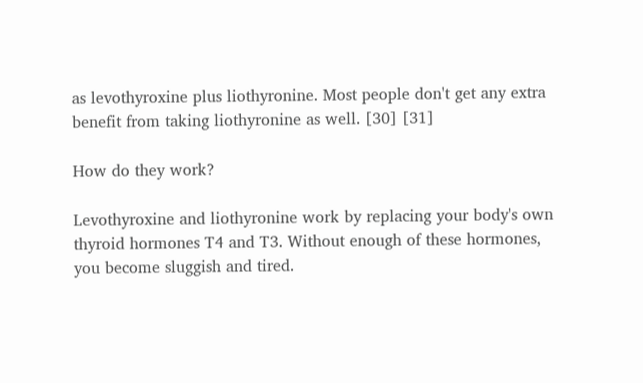as levothyroxine plus liothyronine. Most people don't get any extra benefit from taking liothyronine as well. [30] [31]

How do they work?

Levothyroxine and liothyronine work by replacing your body's own thyroid hormones T4 and T3. Without enough of these hormones, you become sluggish and tired.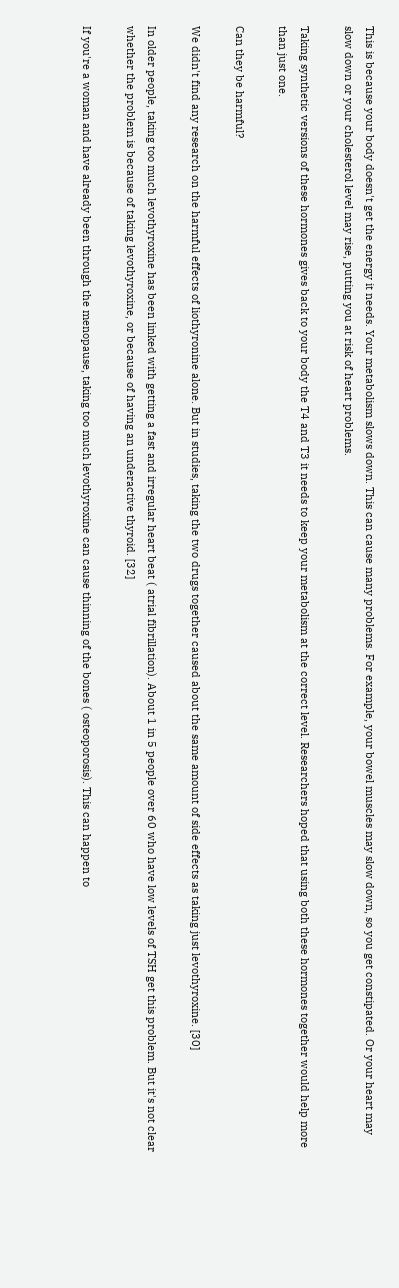This is because your body doesn't get the energy it needs. Your metabolism slows down. This can cause many problems. For example, your bowel muscles may slow down, so you get constipated. Or your heart may slow down or your cholesterol level may rise, putting you at risk of heart problems.

Taking synthetic versions of these hormones gives back to your body the T4 and T3 it needs to keep your metabolism at the correct level. Researchers hoped that using both these hormones together would help more than just one.

Can they be harmful?

We didn't find any research on the harmful effects of liothyronine alone. But in studies, taking the two drugs together caused about the same amount of side effects as taking just levothyroxine. [30]

In older people, taking too much levothyroxine has been linked with getting a fast and irregular heart beat ( atrial fibrillation). About 1 in 5 people over 60 who have low levels of TSH get this problem. But it's not clear whether the problem is because of taking levothyroxine, or because of having an underactive thyroid. [32]

If you're a woman and have already been through the menopause, taking too much levothyroxine can cause thinning of the bones ( osteoporosis). This can happen to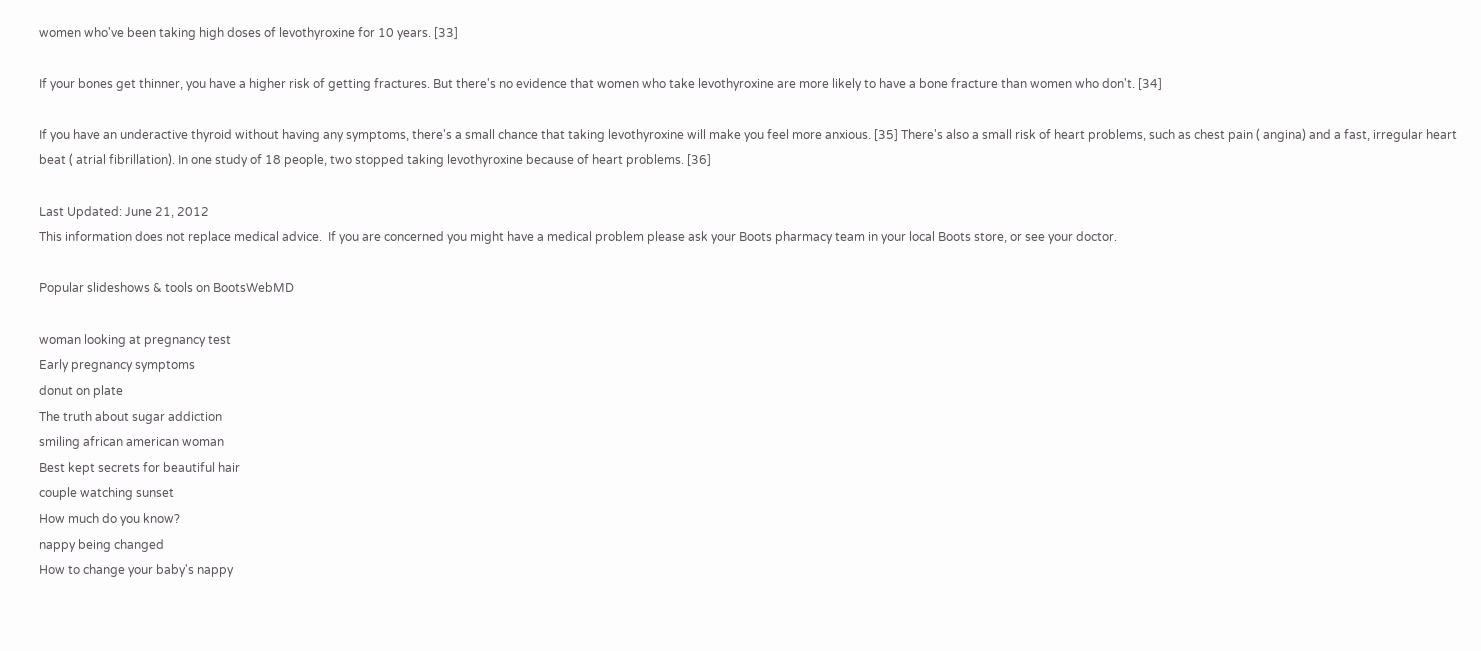women who've been taking high doses of levothyroxine for 10 years. [33]

If your bones get thinner, you have a higher risk of getting fractures. But there's no evidence that women who take levothyroxine are more likely to have a bone fracture than women who don't. [34]

If you have an underactive thyroid without having any symptoms, there's a small chance that taking levothyroxine will make you feel more anxious. [35] There's also a small risk of heart problems, such as chest pain ( angina) and a fast, irregular heart beat ( atrial fibrillation). In one study of 18 people, two stopped taking levothyroxine because of heart problems. [36]

Last Updated: June 21, 2012
This information does not replace medical advice.  If you are concerned you might have a medical problem please ask your Boots pharmacy team in your local Boots store, or see your doctor.

Popular slideshows & tools on BootsWebMD

woman looking at pregnancy test
Early pregnancy symptoms
donut on plate
The truth about sugar addiction
smiling african american woman
Best kept secrets for beautiful hair
couple watching sunset
How much do you know?
nappy being changed
How to change your baby's nappy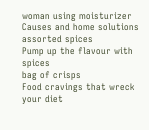woman using moisturizer
Causes and home solutions
assorted spices
Pump up the flavour with spices
bag of crisps
Food cravings that wreck your diet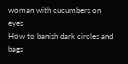woman with cucumbers on eyes
How to banish dark circles and bags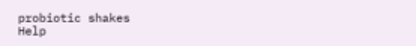probiotic shakes
Help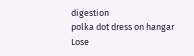digestion
polka dot dress on hangar
Lose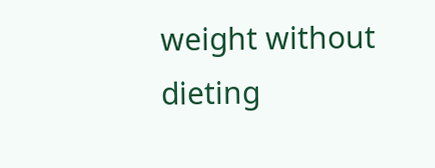weight without dieting